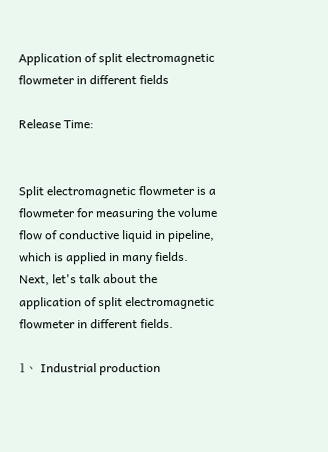Application of split electromagnetic flowmeter in different fields

Release Time:


Split electromagnetic flowmeter is a flowmeter for measuring the volume flow of conductive liquid in pipeline, which is applied in many fields. Next, let's talk about the application of split electromagnetic flowmeter in different fields.

1、 Industrial production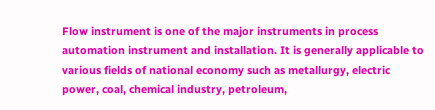Flow instrument is one of the major instruments in process automation instrument and installation. It is generally applicable to various fields of national economy such as metallurgy, electric power, coal, chemical industry, petroleum,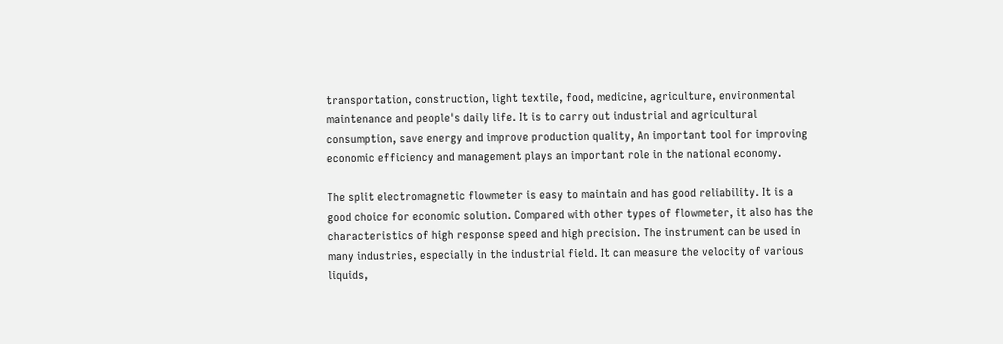transportation, construction, light textile, food, medicine, agriculture, environmental maintenance and people's daily life. It is to carry out industrial and agricultural consumption, save energy and improve production quality, An important tool for improving economic efficiency and management plays an important role in the national economy.

The split electromagnetic flowmeter is easy to maintain and has good reliability. It is a good choice for economic solution. Compared with other types of flowmeter, it also has the characteristics of high response speed and high precision. The instrument can be used in many industries, especially in the industrial field. It can measure the velocity of various liquids,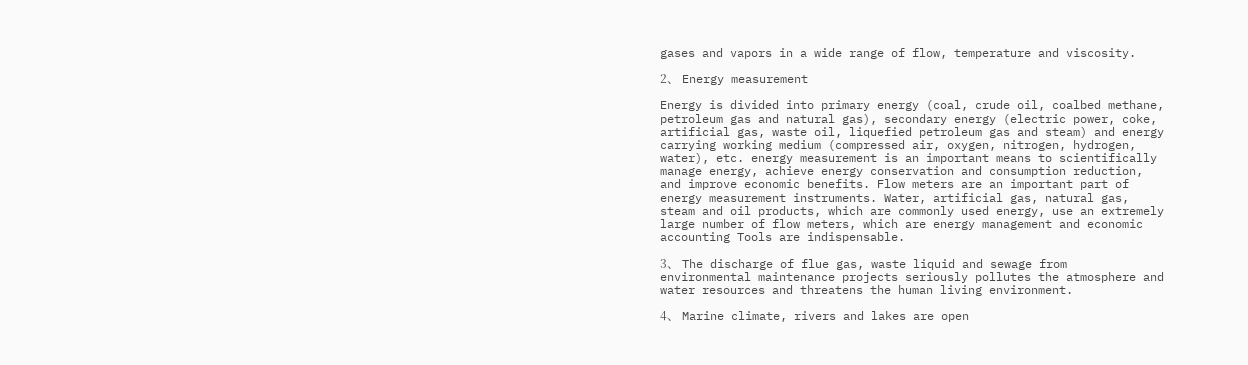gases and vapors in a wide range of flow, temperature and viscosity.

2、 Energy measurement

Energy is divided into primary energy (coal, crude oil, coalbed methane, petroleum gas and natural gas), secondary energy (electric power, coke, artificial gas, waste oil, liquefied petroleum gas and steam) and energy carrying working medium (compressed air, oxygen, nitrogen, hydrogen, water), etc. energy measurement is an important means to scientifically manage energy, achieve energy conservation and consumption reduction, and improve economic benefits. Flow meters are an important part of energy measurement instruments. Water, artificial gas, natural gas, steam and oil products, which are commonly used energy, use an extremely large number of flow meters, which are energy management and economic accounting Tools are indispensable.

3、 The discharge of flue gas, waste liquid and sewage from environmental maintenance projects seriously pollutes the atmosphere and water resources and threatens the human living environment.

4、 Marine climate, rivers and lakes are open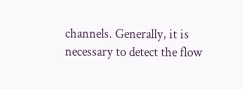channels. Generally, it is necessary to detect the flow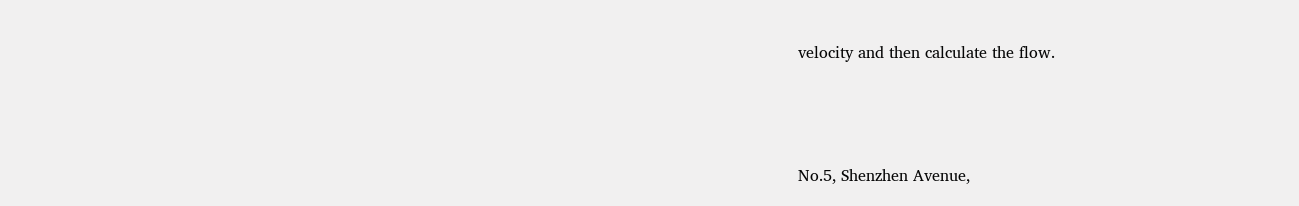velocity and then calculate the flow.



No.5, Shenzhen Avenue,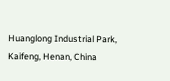Huanglong Industrial Park, Kaifeng, Henan, China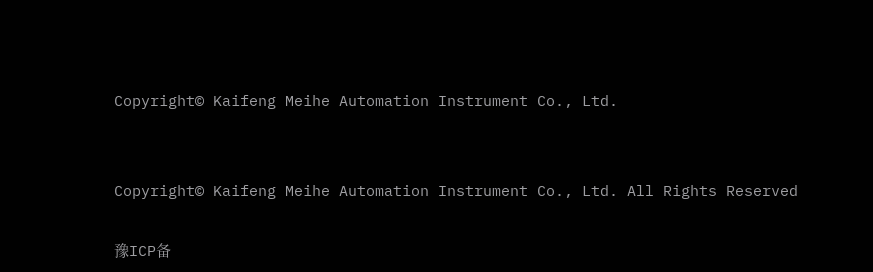Copyright© Kaifeng Meihe Automation Instrument Co., Ltd.


Copyright© Kaifeng Meihe Automation Instrument Co., Ltd. All Rights Reserved

豫ICP备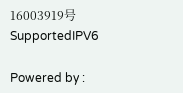16003919号       SupportedIPV6

Powered by :